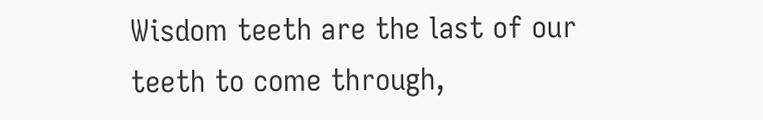Wisdom teeth are the last of our teeth to come through,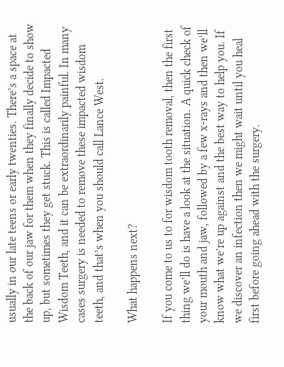usually in our late teens or early twenties. There’s a space at the back of our jaw for them when they finally decide to show up, but sometimes they get stuck. This is called Impacted Wisdom Teeth, and it can be extraordinarily painful. In many cases surgery is needed to remove these impacted wisdom teeth, and that’s when you should call Lance West.

What happens next?

If you come to us to for wisdom tooth removal, then the first thing we’ll do is have a look at the situation. A quick check of your mouth and jaw, followed by a few x-rays and then we’ll know what we’re up against and the best way to help you. If we discover an infection then we might wait until you heal first before going ahead with the surgery.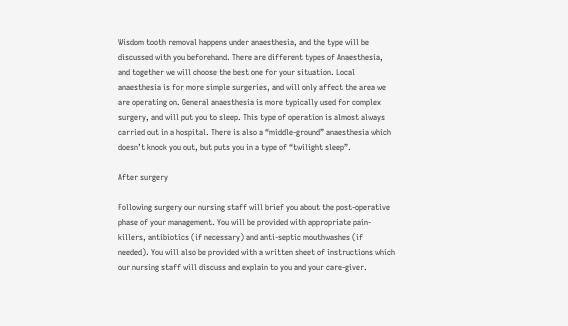Wisdom tooth removal happens under anaesthesia, and the type will be discussed with you beforehand. There are different types of Anaesthesia, and together we will choose the best one for your situation. Local anaesthesia is for more simple surgeries, and will only affect the area we are operating on. General anaesthesia is more typically used for complex surgery, and will put you to sleep. This type of operation is almost always carried out in a hospital. There is also a “middle-ground” anaesthesia which doesn’t knock you out, but puts you in a type of “twilight sleep”.

After surgery

Following surgery our nursing staff will brief you about the post-operative phase of your management. You will be provided with appropriate pain-killers, antibiotics (if necessary) and anti-septic mouthwashes (if needed). You will also be provided with a written sheet of instructions which our nursing staff will discuss and explain to you and your care-giver.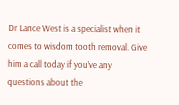Dr Lance West is a specialist when it comes to wisdom tooth removal. Give him a call today if you’ve any questions about the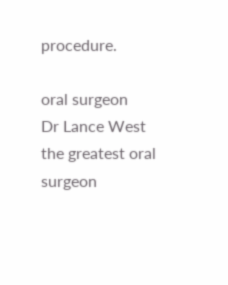procedure.

oral surgeon
Dr Lance West the greatest oral surgeon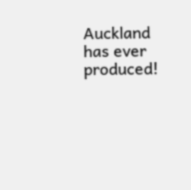Auckland has ever produced!